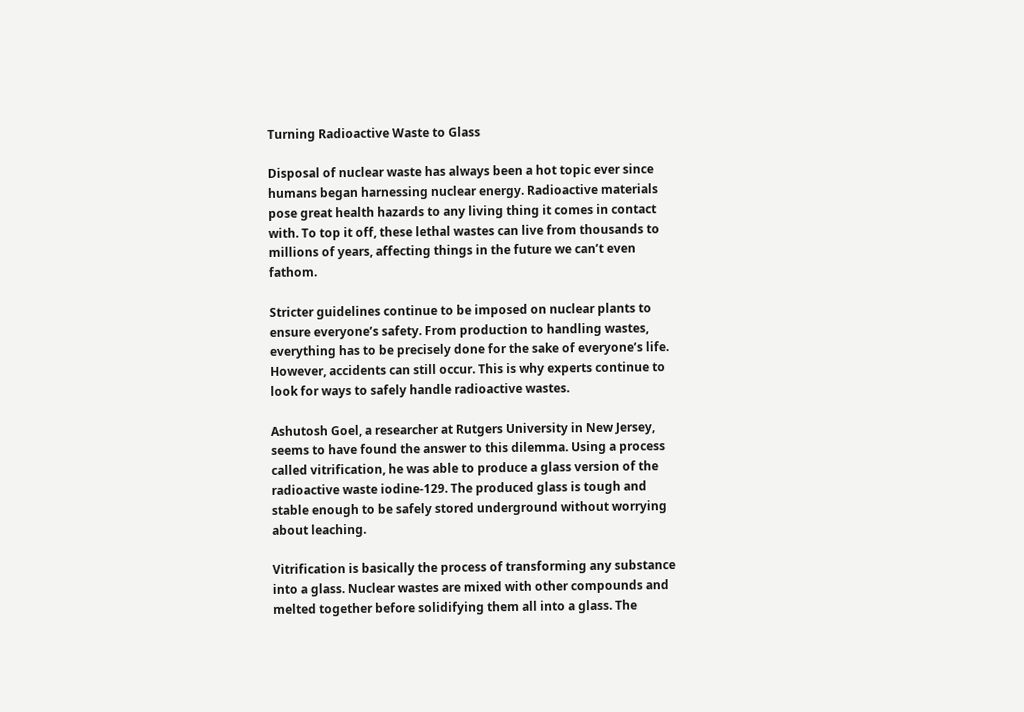Turning Radioactive Waste to Glass

Disposal of nuclear waste has always been a hot topic ever since humans began harnessing nuclear energy. Radioactive materials pose great health hazards to any living thing it comes in contact with. To top it off, these lethal wastes can live from thousands to millions of years, affecting things in the future we can’t even fathom.

Stricter guidelines continue to be imposed on nuclear plants to ensure everyone’s safety. From production to handling wastes, everything has to be precisely done for the sake of everyone’s life. However, accidents can still occur. This is why experts continue to look for ways to safely handle radioactive wastes.

Ashutosh Goel, a researcher at Rutgers University in New Jersey, seems to have found the answer to this dilemma. Using a process called vitrification, he was able to produce a glass version of the radioactive waste iodine-129. The produced glass is tough and stable enough to be safely stored underground without worrying about leaching.

Vitrification is basically the process of transforming any substance into a glass. Nuclear wastes are mixed with other compounds and melted together before solidifying them all into a glass. The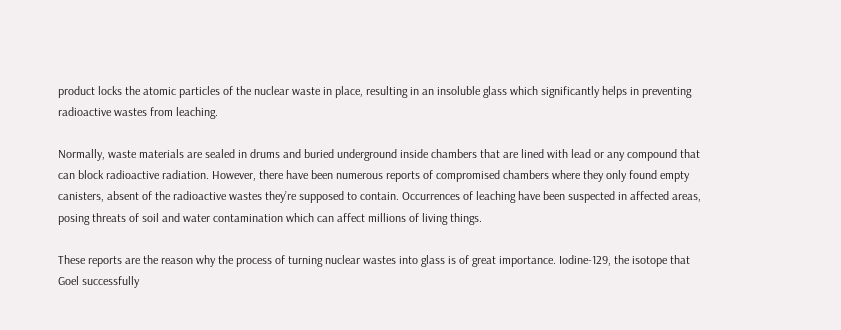product locks the atomic particles of the nuclear waste in place, resulting in an insoluble glass which significantly helps in preventing radioactive wastes from leaching.

Normally, waste materials are sealed in drums and buried underground inside chambers that are lined with lead or any compound that can block radioactive radiation. However, there have been numerous reports of compromised chambers where they only found empty canisters, absent of the radioactive wastes they’re supposed to contain. Occurrences of leaching have been suspected in affected areas, posing threats of soil and water contamination which can affect millions of living things.

These reports are the reason why the process of turning nuclear wastes into glass is of great importance. Iodine-129, the isotope that Goel successfully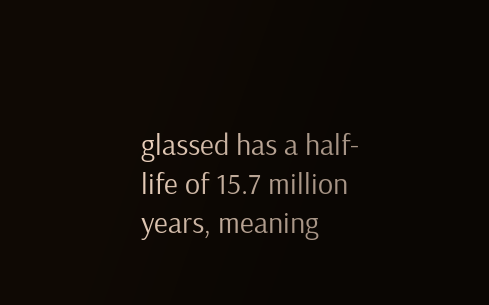glassed has a half-life of 15.7 million years, meaning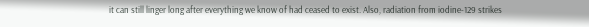it can still linger long after everything we know of had ceased to exist. Also, radiation from iodine-129 strikes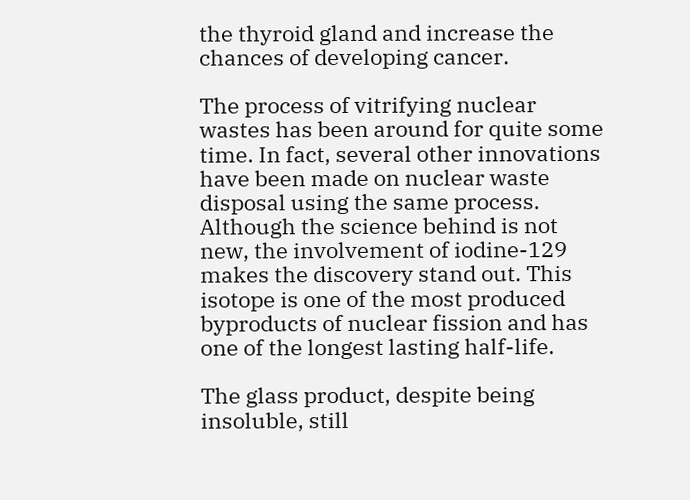the thyroid gland and increase the chances of developing cancer.

The process of vitrifying nuclear wastes has been around for quite some time. In fact, several other innovations have been made on nuclear waste disposal using the same process. Although the science behind is not new, the involvement of iodine-129 makes the discovery stand out. This isotope is one of the most produced byproducts of nuclear fission and has one of the longest lasting half-life.

The glass product, despite being insoluble, still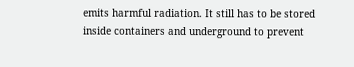emits harmful radiation. It still has to be stored inside containers and underground to prevent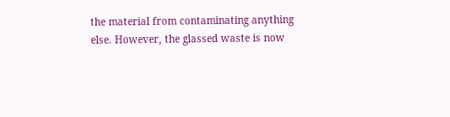the material from contaminating anything else. However, the glassed waste is now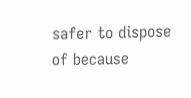safer to dispose of because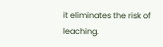it eliminates the risk of leaching.